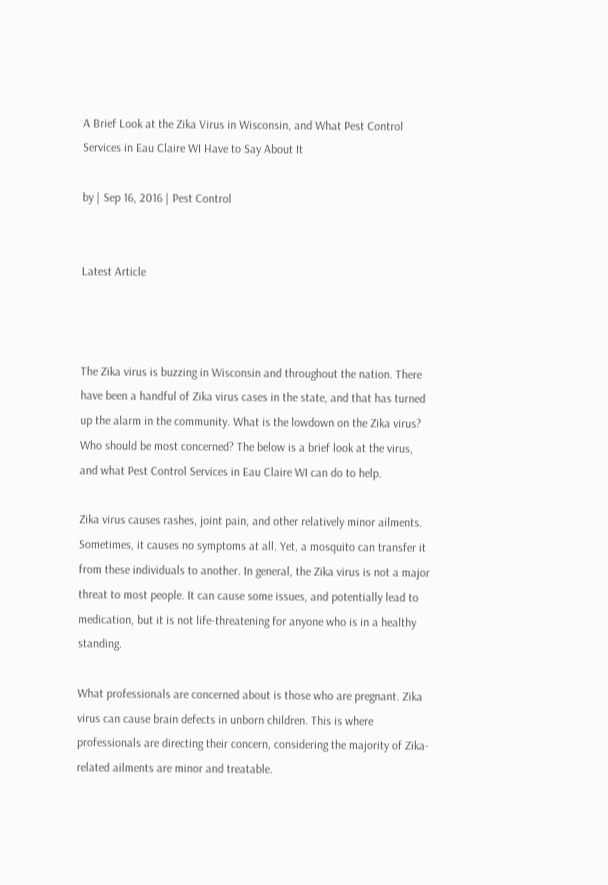A Brief Look at the Zika Virus in Wisconsin, and What Pest Control Services in Eau Claire WI Have to Say About It

by | Sep 16, 2016 | Pest Control


Latest Article



The Zika virus is buzzing in Wisconsin and throughout the nation. There have been a handful of Zika virus cases in the state, and that has turned up the alarm in the community. What is the lowdown on the Zika virus? Who should be most concerned? The below is a brief look at the virus, and what Pest Control Services in Eau Claire WI can do to help.

Zika virus causes rashes, joint pain, and other relatively minor ailments. Sometimes, it causes no symptoms at all. Yet, a mosquito can transfer it from these individuals to another. In general, the Zika virus is not a major threat to most people. It can cause some issues, and potentially lead to medication, but it is not life-threatening for anyone who is in a healthy standing.

What professionals are concerned about is those who are pregnant. Zika virus can cause brain defects in unborn children. This is where professionals are directing their concern, considering the majority of Zika-related ailments are minor and treatable.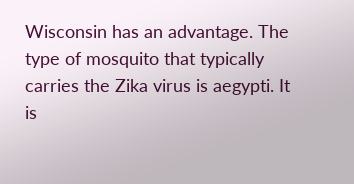Wisconsin has an advantage. The type of mosquito that typically carries the Zika virus is aegypti. It is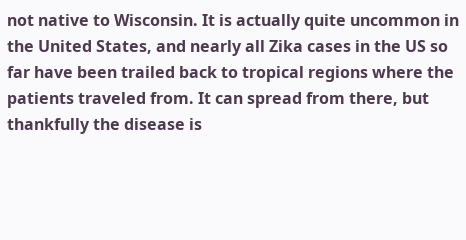not native to Wisconsin. It is actually quite uncommon in the United States, and nearly all Zika cases in the US so far have been trailed back to tropical regions where the patients traveled from. It can spread from there, but thankfully the disease is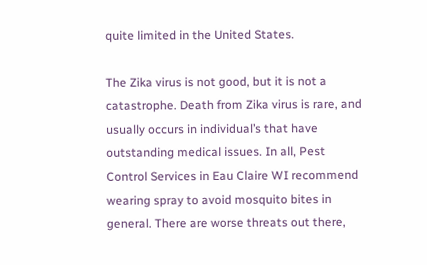quite limited in the United States.

The Zika virus is not good, but it is not a catastrophe. Death from Zika virus is rare, and usually occurs in individual’s that have outstanding medical issues. In all, Pest Control Services in Eau Claire WI recommend wearing spray to avoid mosquito bites in general. There are worse threats out there,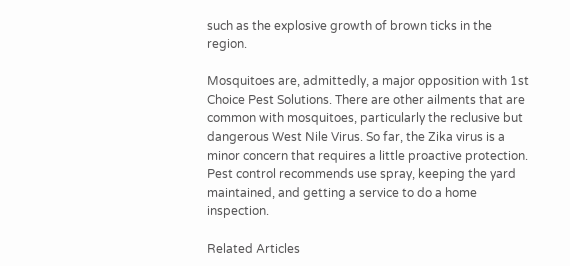such as the explosive growth of brown ticks in the region.

Mosquitoes are, admittedly, a major opposition with 1st Choice Pest Solutions. There are other ailments that are common with mosquitoes, particularly the reclusive but dangerous West Nile Virus. So far, the Zika virus is a minor concern that requires a little proactive protection. Pest control recommends use spray, keeping the yard maintained, and getting a service to do a home inspection.

Related Articles